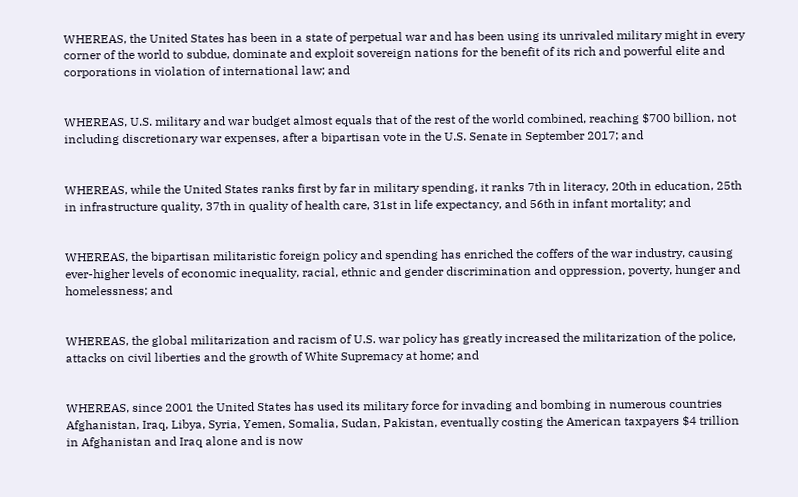WHEREAS, the United States has been in a state of perpetual war and has been using its unrivaled military might in every corner of the world to subdue, dominate and exploit sovereign nations for the benefit of its rich and powerful elite and corporations in violation of international law; and


WHEREAS, U.S. military and war budget almost equals that of the rest of the world combined, reaching $700 billion, not including discretionary war expenses, after a bipartisan vote in the U.S. Senate in September 2017; and


WHEREAS, while the United States ranks first by far in military spending, it ranks 7th in literacy, 20th in education, 25th in infrastructure quality, 37th in quality of health care, 31st in life expectancy, and 56th in infant mortality; and


WHEREAS, the bipartisan militaristic foreign policy and spending has enriched the coffers of the war industry, causing ever-higher levels of economic inequality, racial, ethnic and gender discrimination and oppression, poverty, hunger and homelessness; and


WHEREAS, the global militarization and racism of U.S. war policy has greatly increased the militarization of the police, attacks on civil liberties and the growth of White Supremacy at home; and


WHEREAS, since 2001 the United States has used its military force for invading and bombing in numerous countries Afghanistan, Iraq, Libya, Syria, Yemen, Somalia, Sudan, Pakistan, eventually costing the American taxpayers $4 trillion in Afghanistan and Iraq alone and is now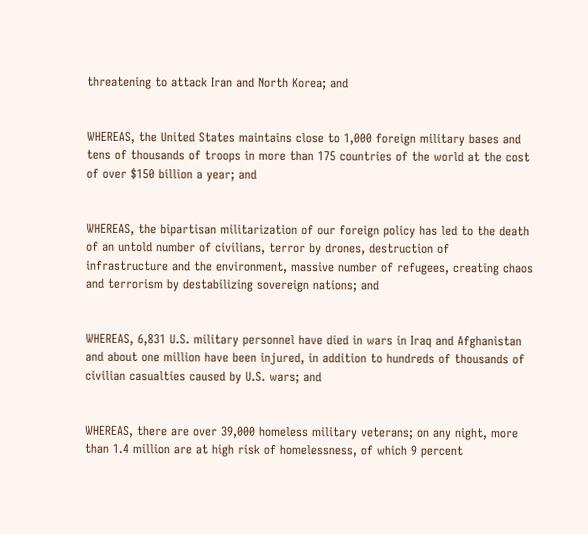threatening to attack Iran and North Korea; and


WHEREAS, the United States maintains close to 1,000 foreign military bases and tens of thousands of troops in more than 175 countries of the world at the cost of over $150 billion a year; and


WHEREAS, the bipartisan militarization of our foreign policy has led to the death of an untold number of civilians, terror by drones, destruction of infrastructure and the environment, massive number of refugees, creating chaos and terrorism by destabilizing sovereign nations; and


WHEREAS, 6,831 U.S. military personnel have died in wars in Iraq and Afghanistan and about one million have been injured, in addition to hundreds of thousands of civilian casualties caused by U.S. wars; and


WHEREAS, there are over 39,000 homeless military veterans; on any night, more than 1.4 million are at high risk of homelessness, of which 9 percent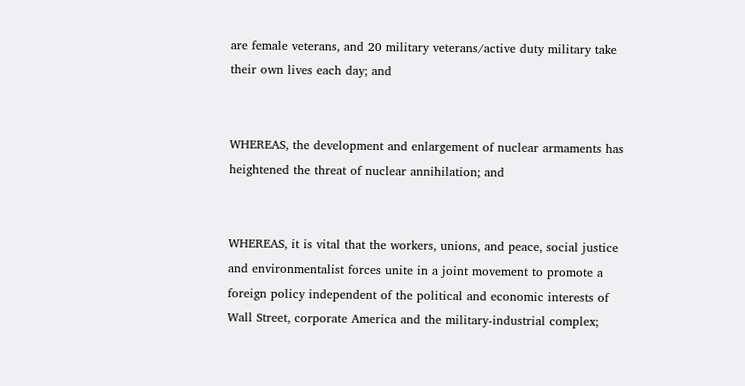are female veterans, and 20 military veterans/active duty military take their own lives each day; and


WHEREAS, the development and enlargement of nuclear armaments has heightened the threat of nuclear annihilation; and


WHEREAS, it is vital that the workers, unions, and peace, social justice and environmentalist forces unite in a joint movement to promote a foreign policy independent of the political and economic interests of Wall Street, corporate America and the military-industrial complex;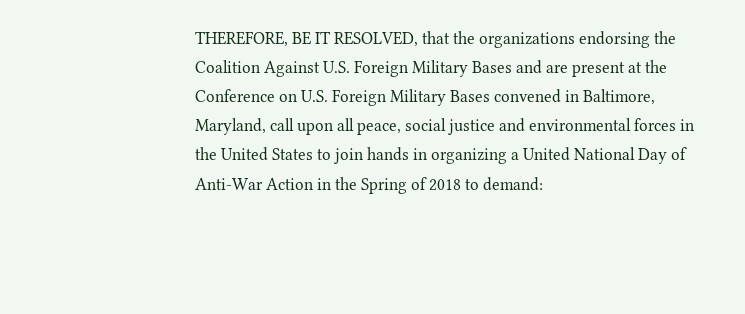THEREFORE, BE IT RESOLVED, that the organizations endorsing the Coalition Against U.S. Foreign Military Bases and are present at the Conference on U.S. Foreign Military Bases convened in Baltimore, Maryland, call upon all peace, social justice and environmental forces in the United States to join hands in organizing a United National Day of Anti-War Action in the Spring of 2018 to demand: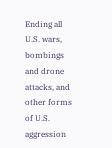Ending all U.S. wars, bombings and drone attacks, and other forms of U.S. aggression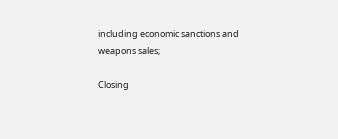including economic sanctions and weapons sales;

Closing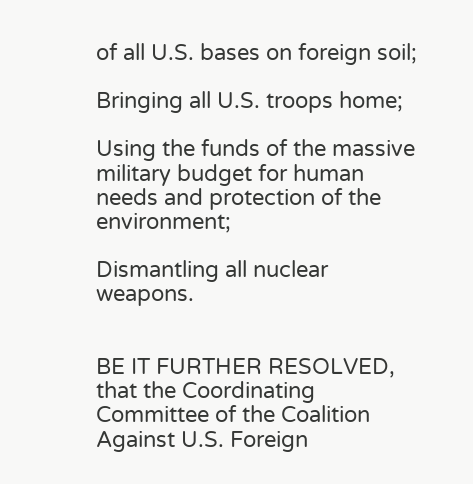of all U.S. bases on foreign soil;

Bringing all U.S. troops home;

Using the funds of the massive military budget for human needs and protection of the environment;

Dismantling all nuclear weapons.


BE IT FURTHER RESOLVED, that the Coordinating Committee of the Coalition Against U.S. Foreign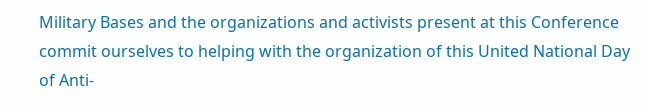Military Bases and the organizations and activists present at this Conference commit ourselves to helping with the organization of this United National Day of Anti-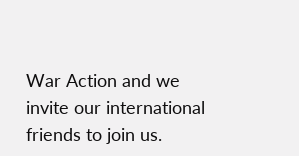War Action and we invite our international friends to join us.